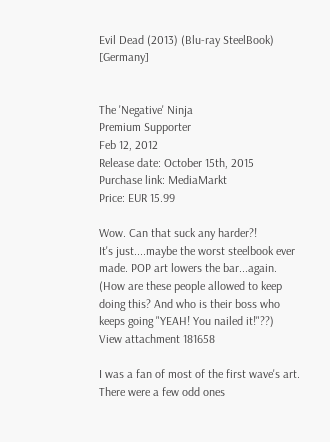Evil Dead (2013) (Blu-ray SteelBook) [Germany]


The 'Negative' Ninja
Premium Supporter
Feb 12, 2012
Release date: October 15th, 2015
Purchase link: MediaMarkt
Price: EUR 15.99

Wow. Can that suck any harder?!
It's just....maybe the worst steelbook ever made. POP art lowers the bar...again.
(How are these people allowed to keep doing this? And who is their boss who keeps going "YEAH! You nailed it!"??)
View attachment 181658

I was a fan of most of the first wave's art. There were a few odd ones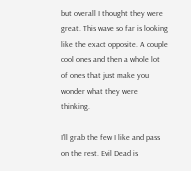but overall I thought they were great. This wave so far is looking like the exact opposite. A couple cool ones and then a whole lot of ones that just make you wonder what they were thinking.

I'll grab the few I like and pass on the rest. Evil Dead is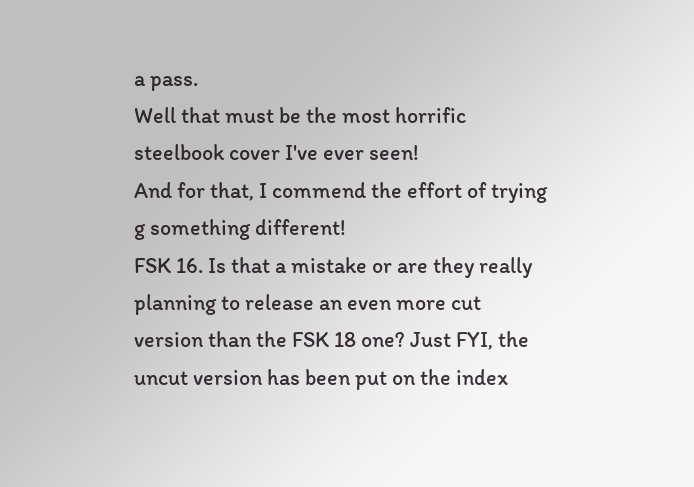a pass.
Well that must be the most horrific steelbook cover I've ever seen!
And for that, I commend the effort of trying g something different!
FSK 16. Is that a mistake or are they really planning to release an even more cut version than the FSK 18 one? Just FYI, the uncut version has been put on the index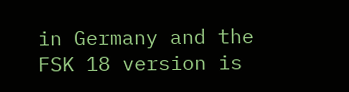in Germany and the FSK 18 version is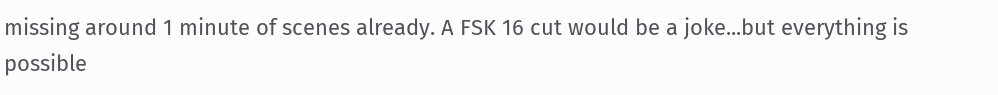missing around 1 minute of scenes already. A FSK 16 cut would be a joke...but everything is possible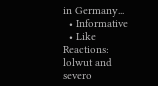in Germany...
  • Informative
  • Like
Reactions: lolwut and severo